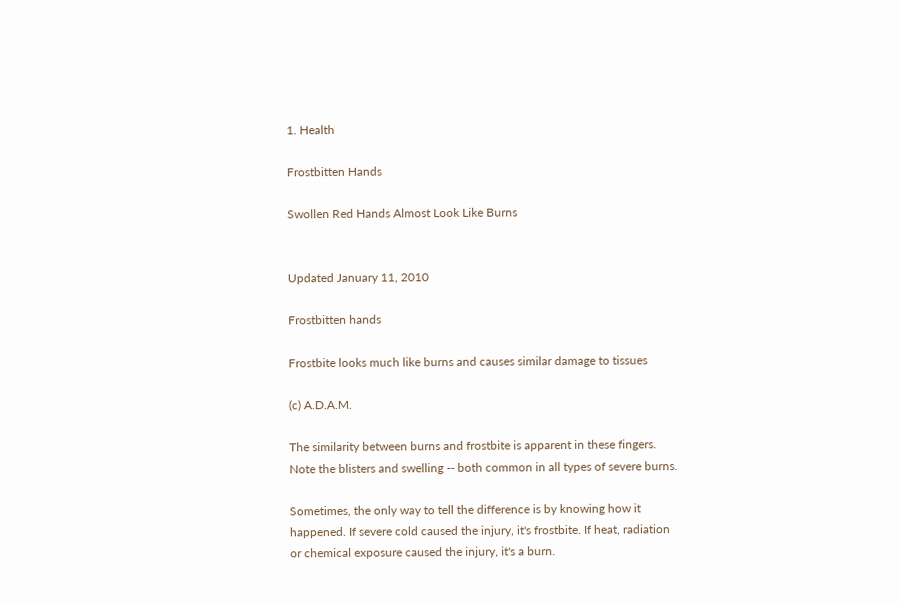1. Health

Frostbitten Hands

Swollen Red Hands Almost Look Like Burns


Updated January 11, 2010

Frostbitten hands

Frostbite looks much like burns and causes similar damage to tissues

(c) A.D.A.M.

The similarity between burns and frostbite is apparent in these fingers. Note the blisters and swelling -- both common in all types of severe burns.

Sometimes, the only way to tell the difference is by knowing how it happened. If severe cold caused the injury, it's frostbite. If heat, radiation or chemical exposure caused the injury, it's a burn.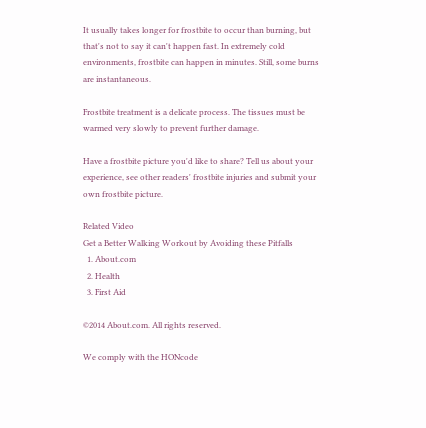It usually takes longer for frostbite to occur than burning, but that's not to say it can't happen fast. In extremely cold environments, frostbite can happen in minutes. Still, some burns are instantaneous.

Frostbite treatment is a delicate process. The tissues must be warmed very slowly to prevent further damage.

Have a frostbite picture you'd like to share? Tell us about your experience, see other readers' frostbite injuries and submit your own frostbite picture.

Related Video
Get a Better Walking Workout by Avoiding these Pitfalls
  1. About.com
  2. Health
  3. First Aid

©2014 About.com. All rights reserved.

We comply with the HONcode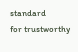standard
for trustworthy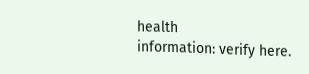health
information: verify here.